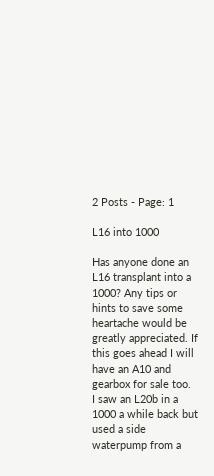2 Posts - Page: 1

L16 into 1000

Has anyone done an L16 transplant into a 1000? Any tips or hints to save some heartache would be greatly appreciated. If this goes ahead I will have an A10 and gearbox for sale too.
I saw an L20b in a 1000 a while back but used a side waterpump from a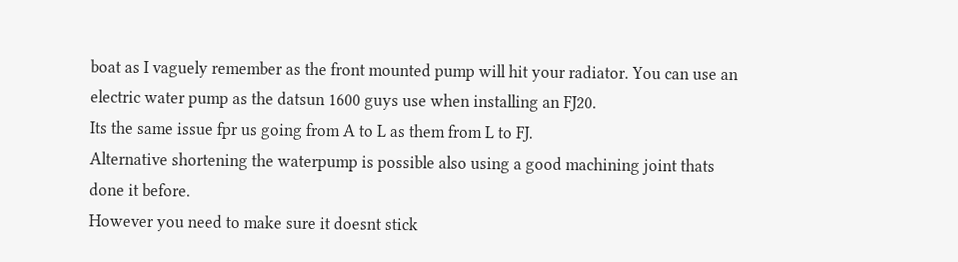boat as I vaguely remember as the front mounted pump will hit your radiator. You can use an electric water pump as the datsun 1600 guys use when installing an FJ20.
Its the same issue fpr us going from A to L as them from L to FJ.
Alternative shortening the waterpump is possible also using a good machining joint thats done it before.
However you need to make sure it doesnt stick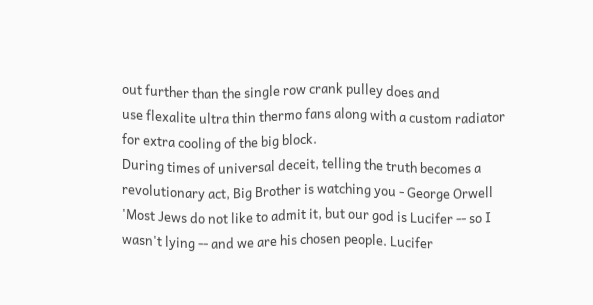out further than the single row crank pulley does and
use flexalite ultra thin thermo fans along with a custom radiator for extra cooling of the big block.
During times of universal deceit, telling the truth becomes a revolutionary act, Big Brother is watching you - George Orwell 'Most Jews do not like to admit it, but our god is Lucifer -- so I wasn't lying -- and we are his chosen people. Lucifer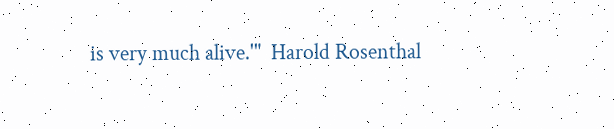is very much alive.'"  Harold Rosenthal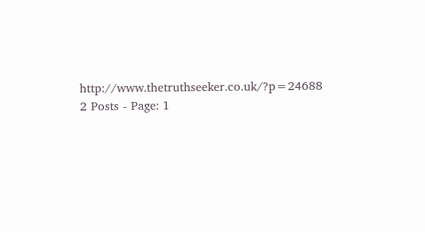http://www.thetruthseeker.co.uk/?p=24688
2 Posts - Page: 1